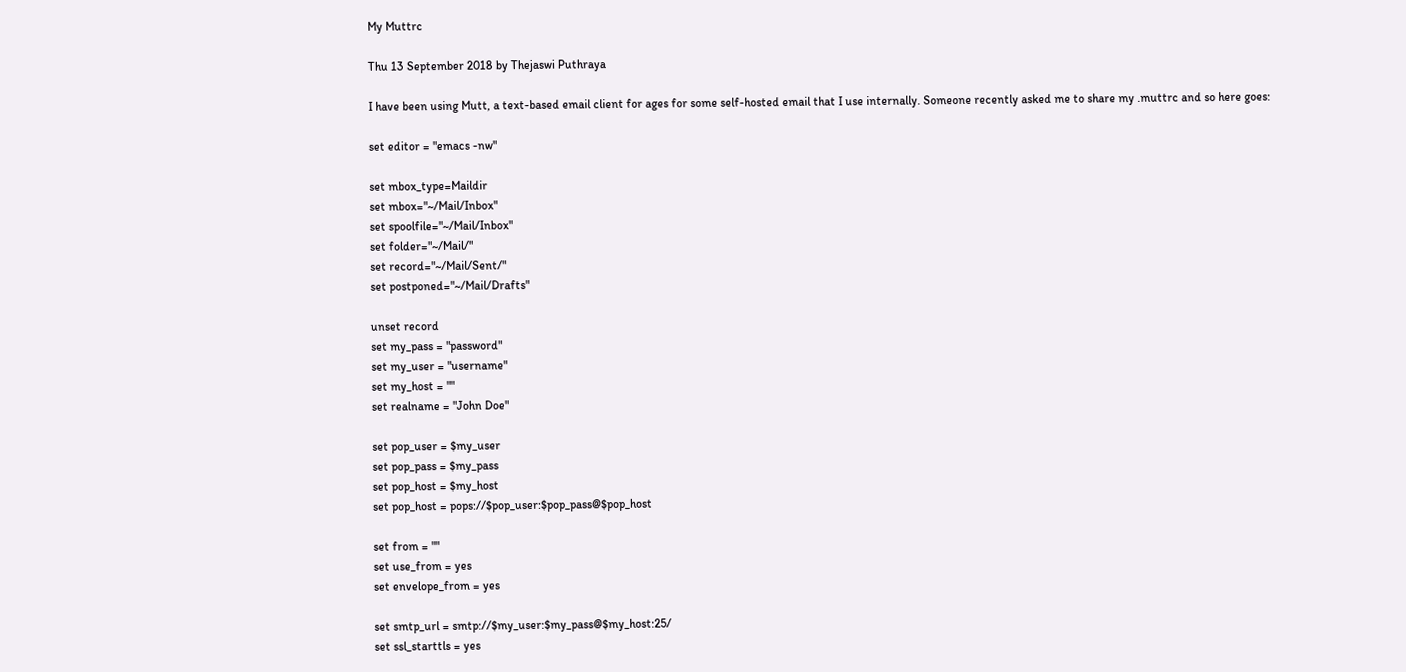My Muttrc

Thu 13 September 2018 by Thejaswi Puthraya

I have been using Mutt, a text-based email client for ages for some self-hosted email that I use internally. Someone recently asked me to share my .muttrc and so here goes:

set editor = "emacs -nw"

set mbox_type=Maildir
set mbox="~/Mail/Inbox"
set spoolfile="~/Mail/Inbox"
set folder="~/Mail/"
set record="~/Mail/Sent/"
set postponed="~/Mail/Drafts"

unset record
set my_pass = "password"
set my_user = "username"
set my_host = ""
set realname = "John Doe"

set pop_user = $my_user
set pop_pass = $my_pass
set pop_host = $my_host
set pop_host = pops://$pop_user:$pop_pass@$pop_host

set from = ""
set use_from = yes
set envelope_from = yes

set smtp_url = smtp://$my_user:$my_pass@$my_host:25/
set ssl_starttls = yes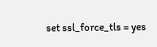set ssl_force_tls = yes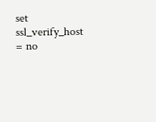set ssl_verify_host = no